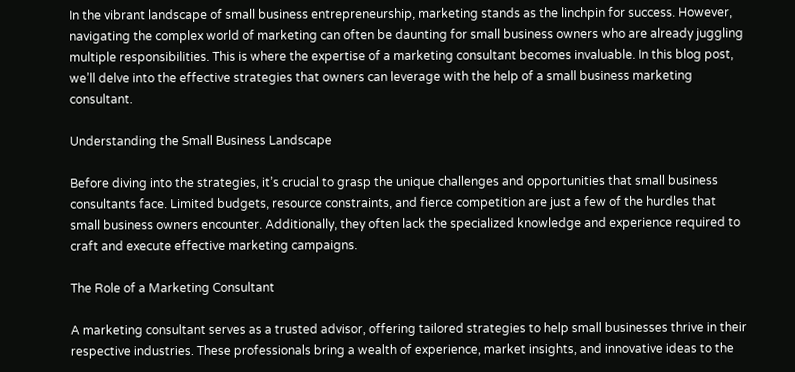In the vibrant landscape of small business entrepreneurship, marketing stands as the linchpin for success. However, navigating the complex world of marketing can often be daunting for small business owners who are already juggling multiple responsibilities. This is where the expertise of a marketing consultant becomes invaluable. In this blog post, we’ll delve into the effective strategies that owners can leverage with the help of a small business marketing consultant.

Understanding the Small Business Landscape

Before diving into the strategies, it’s crucial to grasp the unique challenges and opportunities that small business consultants face. Limited budgets, resource constraints, and fierce competition are just a few of the hurdles that small business owners encounter. Additionally, they often lack the specialized knowledge and experience required to craft and execute effective marketing campaigns.

The Role of a Marketing Consultant

A marketing consultant serves as a trusted advisor, offering tailored strategies to help small businesses thrive in their respective industries. These professionals bring a wealth of experience, market insights, and innovative ideas to the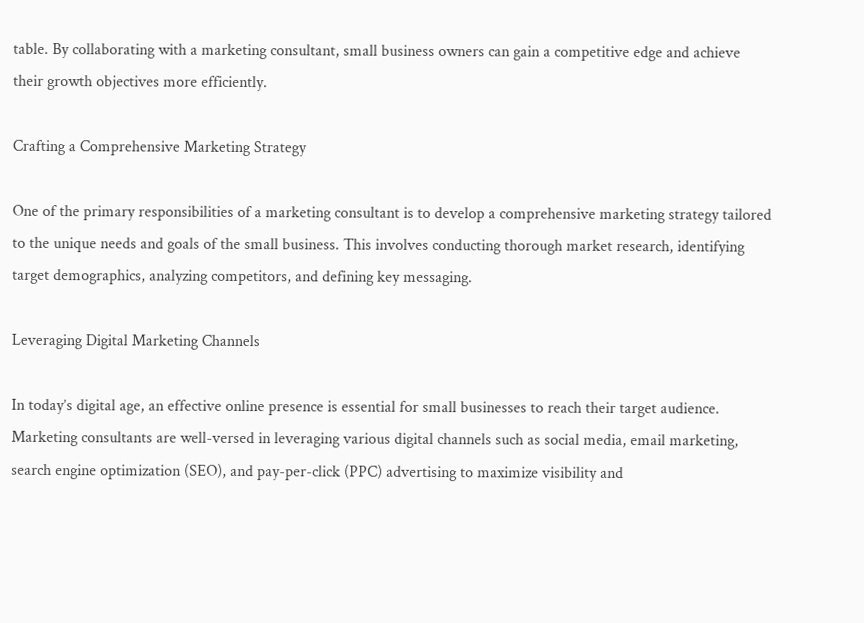table. By collaborating with a marketing consultant, small business owners can gain a competitive edge and achieve their growth objectives more efficiently.

Crafting a Comprehensive Marketing Strategy

One of the primary responsibilities of a marketing consultant is to develop a comprehensive marketing strategy tailored to the unique needs and goals of the small business. This involves conducting thorough market research, identifying target demographics, analyzing competitors, and defining key messaging.

Leveraging Digital Marketing Channels

In today’s digital age, an effective online presence is essential for small businesses to reach their target audience. Marketing consultants are well-versed in leveraging various digital channels such as social media, email marketing, search engine optimization (SEO), and pay-per-click (PPC) advertising to maximize visibility and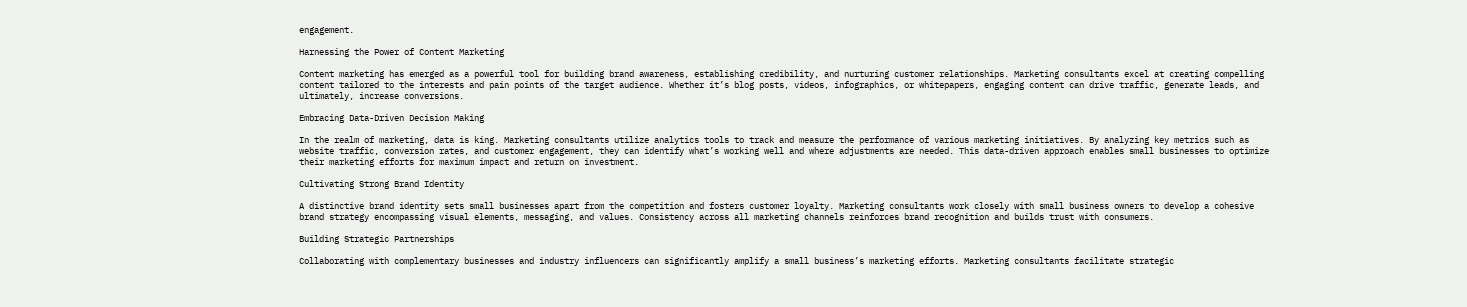engagement.

Harnessing the Power of Content Marketing

Content marketing has emerged as a powerful tool for building brand awareness, establishing credibility, and nurturing customer relationships. Marketing consultants excel at creating compelling content tailored to the interests and pain points of the target audience. Whether it’s blog posts, videos, infographics, or whitepapers, engaging content can drive traffic, generate leads, and ultimately, increase conversions.

Embracing Data-Driven Decision Making

In the realm of marketing, data is king. Marketing consultants utilize analytics tools to track and measure the performance of various marketing initiatives. By analyzing key metrics such as website traffic, conversion rates, and customer engagement, they can identify what’s working well and where adjustments are needed. This data-driven approach enables small businesses to optimize their marketing efforts for maximum impact and return on investment.

Cultivating Strong Brand Identity

A distinctive brand identity sets small businesses apart from the competition and fosters customer loyalty. Marketing consultants work closely with small business owners to develop a cohesive brand strategy encompassing visual elements, messaging, and values. Consistency across all marketing channels reinforces brand recognition and builds trust with consumers.

Building Strategic Partnerships

Collaborating with complementary businesses and industry influencers can significantly amplify a small business’s marketing efforts. Marketing consultants facilitate strategic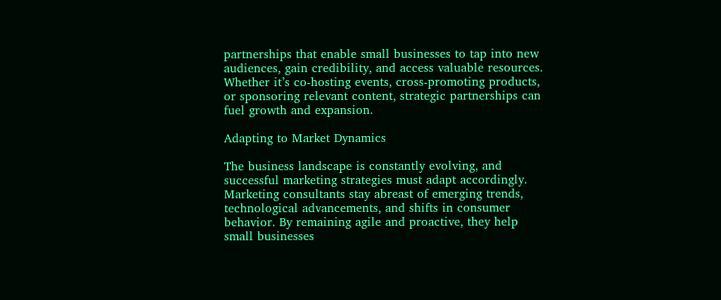partnerships that enable small businesses to tap into new audiences, gain credibility, and access valuable resources. Whether it’s co-hosting events, cross-promoting products, or sponsoring relevant content, strategic partnerships can fuel growth and expansion.

Adapting to Market Dynamics

The business landscape is constantly evolving, and successful marketing strategies must adapt accordingly. Marketing consultants stay abreast of emerging trends, technological advancements, and shifts in consumer behavior. By remaining agile and proactive, they help small businesses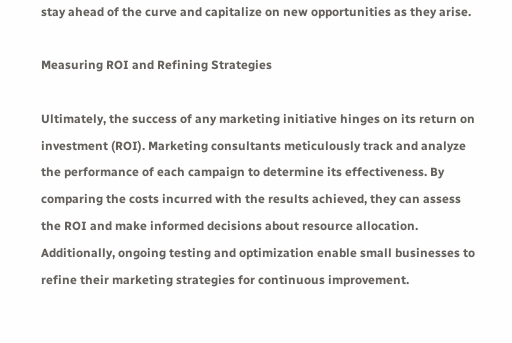stay ahead of the curve and capitalize on new opportunities as they arise.

Measuring ROI and Refining Strategies

Ultimately, the success of any marketing initiative hinges on its return on investment (ROI). Marketing consultants meticulously track and analyze the performance of each campaign to determine its effectiveness. By comparing the costs incurred with the results achieved, they can assess the ROI and make informed decisions about resource allocation. Additionally, ongoing testing and optimization enable small businesses to refine their marketing strategies for continuous improvement.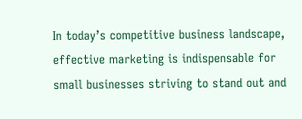In today’s competitive business landscape, effective marketing is indispensable for small businesses striving to stand out and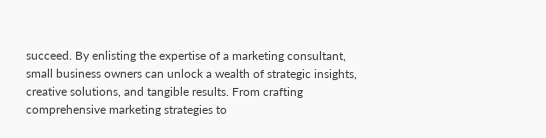succeed. By enlisting the expertise of a marketing consultant, small business owners can unlock a wealth of strategic insights, creative solutions, and tangible results. From crafting comprehensive marketing strategies to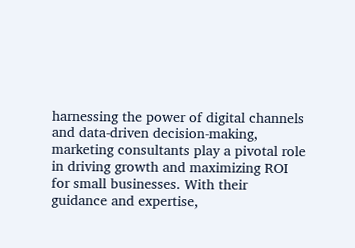harnessing the power of digital channels and data-driven decision-making, marketing consultants play a pivotal role in driving growth and maximizing ROI for small businesses. With their guidance and expertise,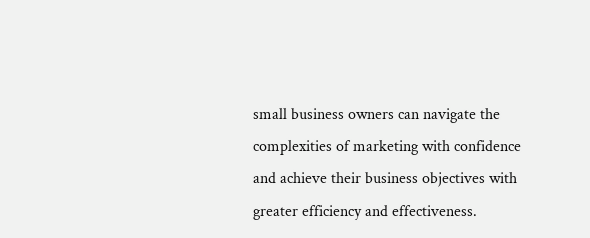small business owners can navigate the complexities of marketing with confidence and achieve their business objectives with greater efficiency and effectiveness.